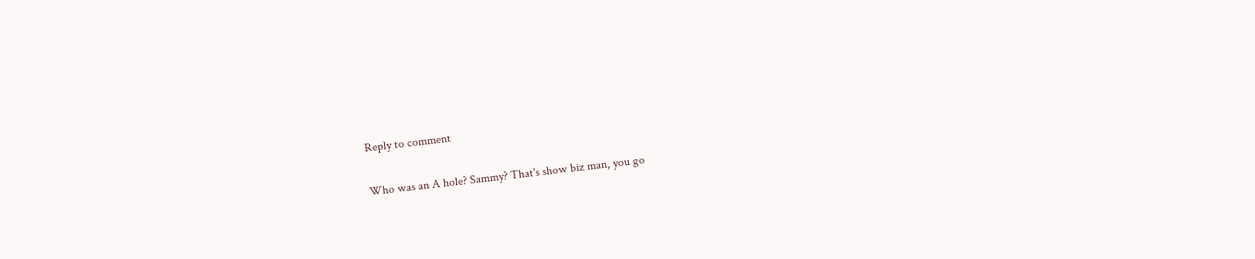Reply to comment

Who was an A hole? Sammy? That's show biz man, you go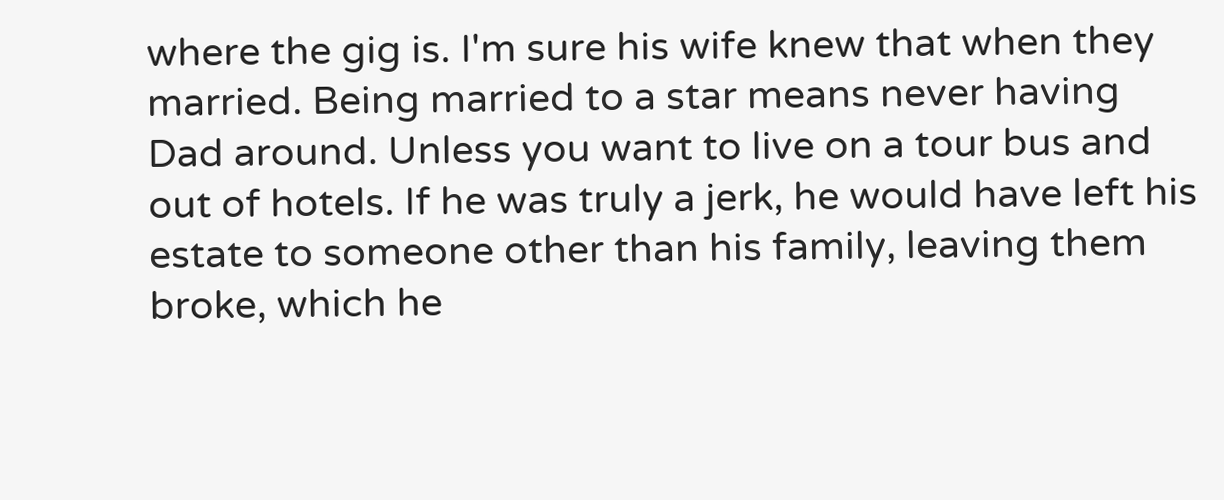where the gig is. I'm sure his wife knew that when they married. Being married to a star means never having Dad around. Unless you want to live on a tour bus and out of hotels. If he was truly a jerk, he would have left his estate to someone other than his family, leaving them broke, which he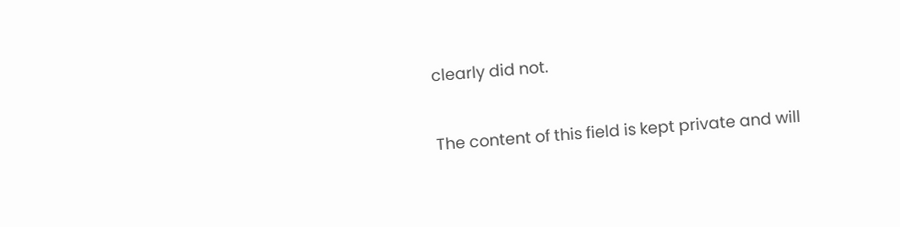clearly did not.


The content of this field is kept private and will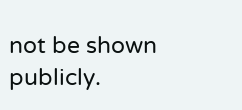not be shown publicly.